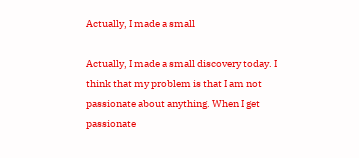Actually, I made a small

Actually, I made a small discovery today. I think that my problem is that I am not passionate about anything. When I get passionate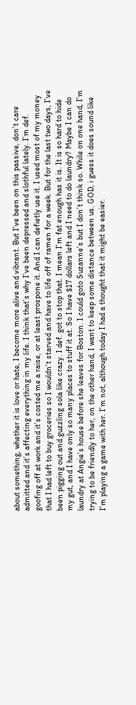about something, whether it is love or hate, I become more alive and vibrant. But I’ve been on this passive, don’t care admitted and it’s affecting everything in my life. I think that’s why I’ve been depressed and slothful lately. I’m def. goofing off at work and it’s costed me a raise, or at least prospone it. And I can defietly use it. I used most of my money that I had left to buy groceries so I wouldn’t starved and have to life off of ramen for a week. But for the last two days, I’ve been pigging out and guzzling sola like crazy. I def. got to stop that. I mean I’m fat enough has it is. It is so hard to hide my gut, and I have only so many places to stuff it at. So I have $17 dollars left and I need to do laundry? Maybe I can do laundry at Angie’s house before she leaves for Boston. I could goto Suzanne’s but I don’t think so. While on one hand, I’m trying to be friendly to her, on the other hand, I want to keep some distance between us. GOD, i guess it does sound like I’m playing a game with her. I’m not, although today I had a thought that it might be easier.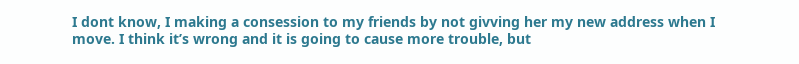I dont know, I making a consession to my friends by not givving her my new address when I move. I think it’s wrong and it is going to cause more trouble, but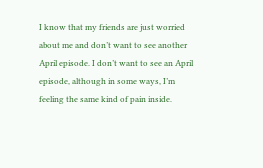I know that my friends are just worried about me and don’t want to see another April episode. I don’t want to see an April episode, although in some ways, I’m feeling the same kind of pain inside.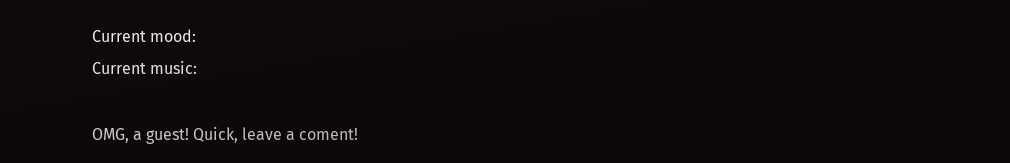Current mood:
Current music:

OMG, a guest! Quick, leave a coment!